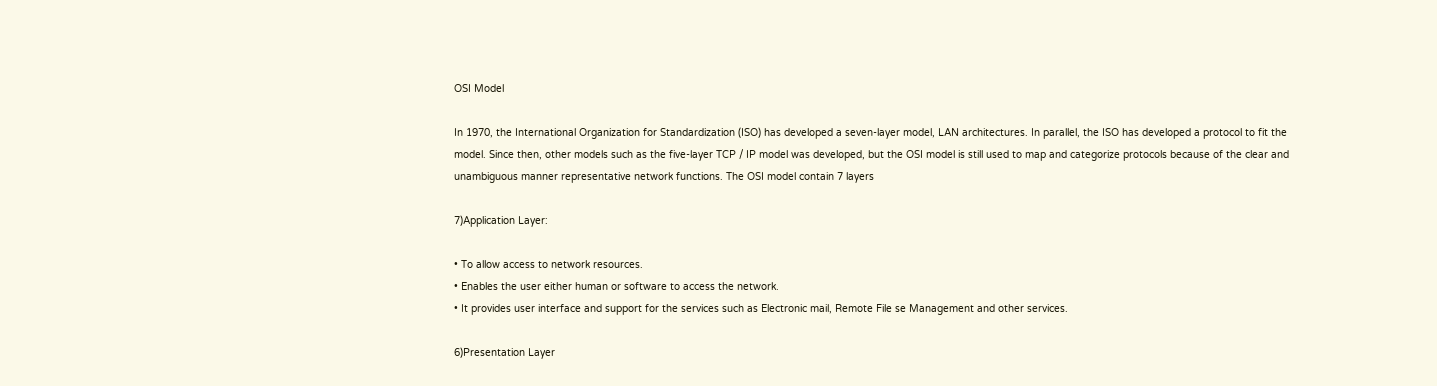OSI Model

In 1970, the International Organization for Standardization (ISO) has developed a seven-layer model, LAN architectures. In parallel, the ISO has developed a protocol to fit the model. Since then, other models such as the five-layer TCP / IP model was developed, but the OSI model is still used to map and categorize protocols because of the clear and unambiguous manner representative network functions. The OSI model contain 7 layers

7)Application Layer:

• To allow access to network resources.
• Enables the user either human or software to access the network.
• It provides user interface and support for the services such as Electronic mail, Remote File se Management and other services.

6)Presentation Layer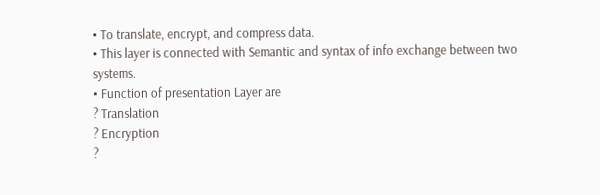• To translate, encrypt, and compress data.
• This layer is connected with Semantic and syntax of info exchange between two systems.
• Function of presentation Layer are
? Translation
? Encryption
?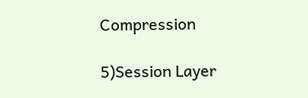Compression

5)Session Layer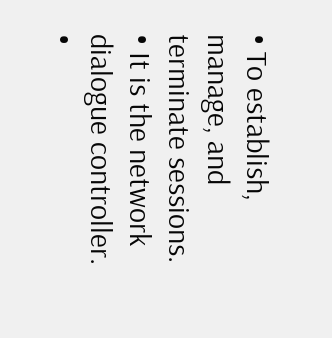• To establish, manage, and terminate sessions.
• It is the network dialogue controller.
•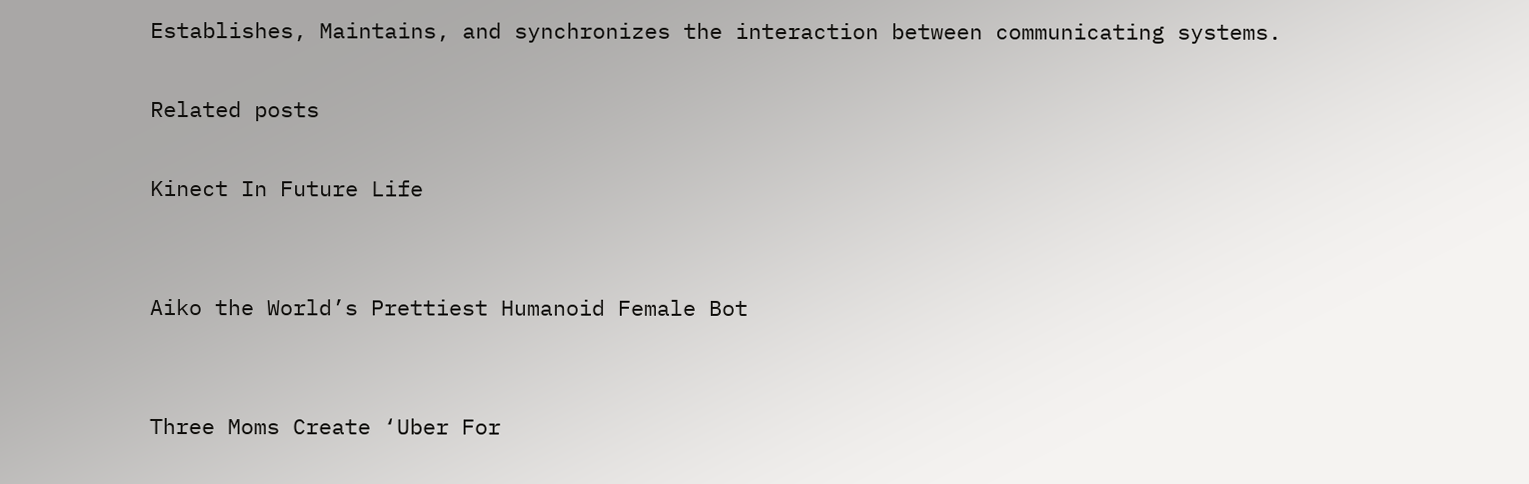Establishes, Maintains, and synchronizes the interaction between communicating systems.

Related posts

Kinect In Future Life


Aiko the World’s Prettiest Humanoid Female Bot


Three Moms Create ‘Uber For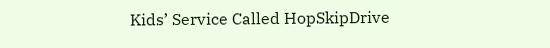Kids’ Service Called HopSkipDrive